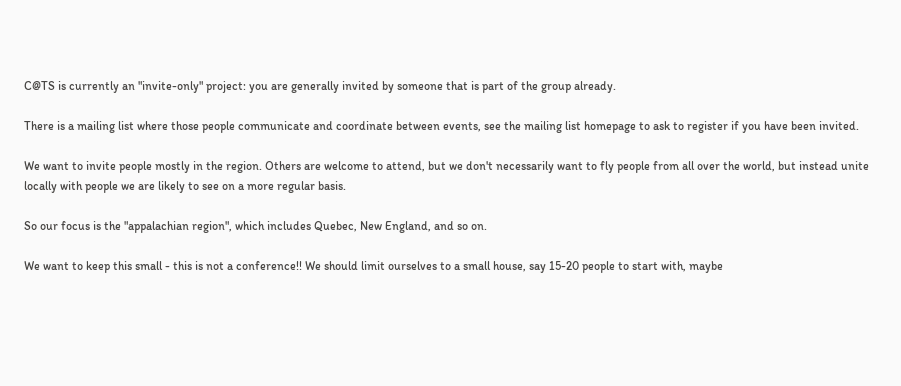C@TS is currently an "invite-only" project: you are generally invited by someone that is part of the group already.

There is a mailing list where those people communicate and coordinate between events, see the mailing list homepage to ask to register if you have been invited.

We want to invite people mostly in the region. Others are welcome to attend, but we don't necessarily want to fly people from all over the world, but instead unite locally with people we are likely to see on a more regular basis.

So our focus is the "appalachian region", which includes Quebec, New England, and so on.

We want to keep this small - this is not a conference!! We should limit ourselves to a small house, say 15-20 people to start with, maybe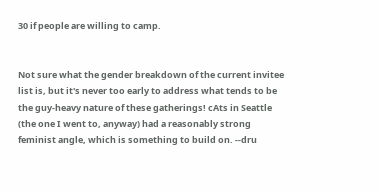30 if people are willing to camp.


Not sure what the gender breakdown of the current invitee list is, but it's never too early to address what tends to be the guy-heavy nature of these gatherings! cAts in Seattle (the one I went to, anyway) had a reasonably strong feminist angle, which is something to build on. --dru